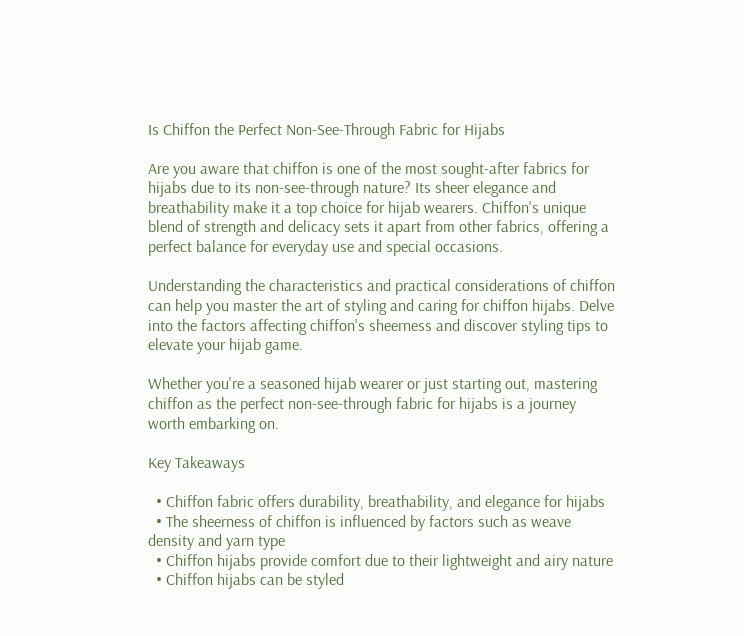Is Chiffon the Perfect Non-See-Through Fabric for Hijabs

Are you aware that chiffon is one of the most sought-after fabrics for hijabs due to its non-see-through nature? Its sheer elegance and breathability make it a top choice for hijab wearers. Chiffon's unique blend of strength and delicacy sets it apart from other fabrics, offering a perfect balance for everyday use and special occasions.

Understanding the characteristics and practical considerations of chiffon can help you master the art of styling and caring for chiffon hijabs. Delve into the factors affecting chiffon's sheerness and discover styling tips to elevate your hijab game.

Whether you're a seasoned hijab wearer or just starting out, mastering chiffon as the perfect non-see-through fabric for hijabs is a journey worth embarking on.

Key Takeaways

  • Chiffon fabric offers durability, breathability, and elegance for hijabs
  • The sheerness of chiffon is influenced by factors such as weave density and yarn type
  • Chiffon hijabs provide comfort due to their lightweight and airy nature
  • Chiffon hijabs can be styled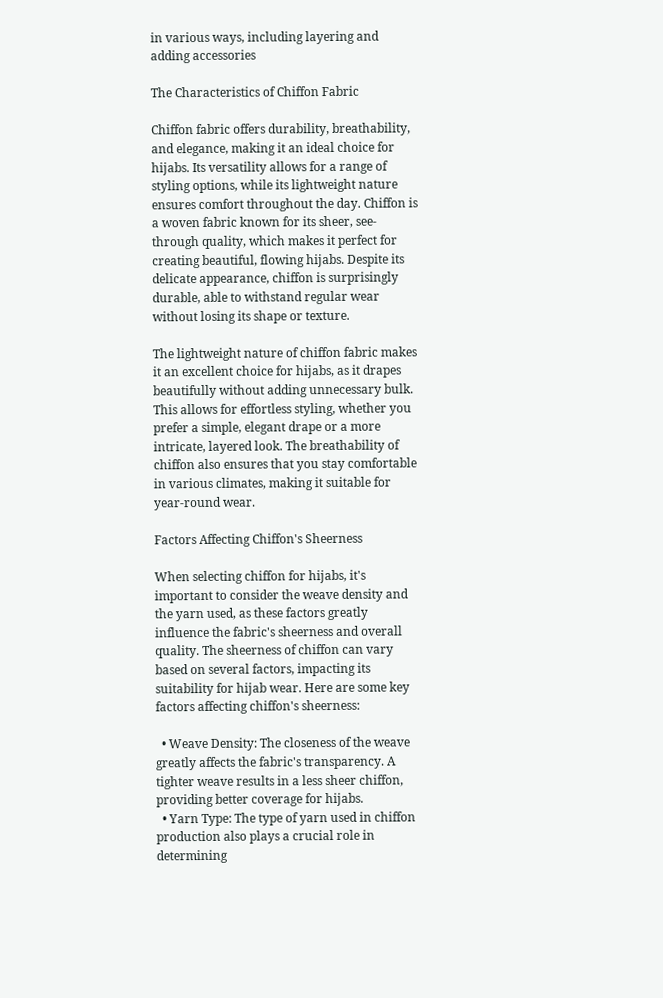in various ways, including layering and adding accessories

The Characteristics of Chiffon Fabric

Chiffon fabric offers durability, breathability, and elegance, making it an ideal choice for hijabs. Its versatility allows for a range of styling options, while its lightweight nature ensures comfort throughout the day. Chiffon is a woven fabric known for its sheer, see-through quality, which makes it perfect for creating beautiful, flowing hijabs. Despite its delicate appearance, chiffon is surprisingly durable, able to withstand regular wear without losing its shape or texture.

The lightweight nature of chiffon fabric makes it an excellent choice for hijabs, as it drapes beautifully without adding unnecessary bulk. This allows for effortless styling, whether you prefer a simple, elegant drape or a more intricate, layered look. The breathability of chiffon also ensures that you stay comfortable in various climates, making it suitable for year-round wear.

Factors Affecting Chiffon's Sheerness

When selecting chiffon for hijabs, it's important to consider the weave density and the yarn used, as these factors greatly influence the fabric's sheerness and overall quality. The sheerness of chiffon can vary based on several factors, impacting its suitability for hijab wear. Here are some key factors affecting chiffon's sheerness:

  • Weave Density: The closeness of the weave greatly affects the fabric's transparency. A tighter weave results in a less sheer chiffon, providing better coverage for hijabs.
  • Yarn Type: The type of yarn used in chiffon production also plays a crucial role in determining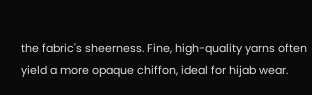the fabric's sheerness. Fine, high-quality yarns often yield a more opaque chiffon, ideal for hijab wear.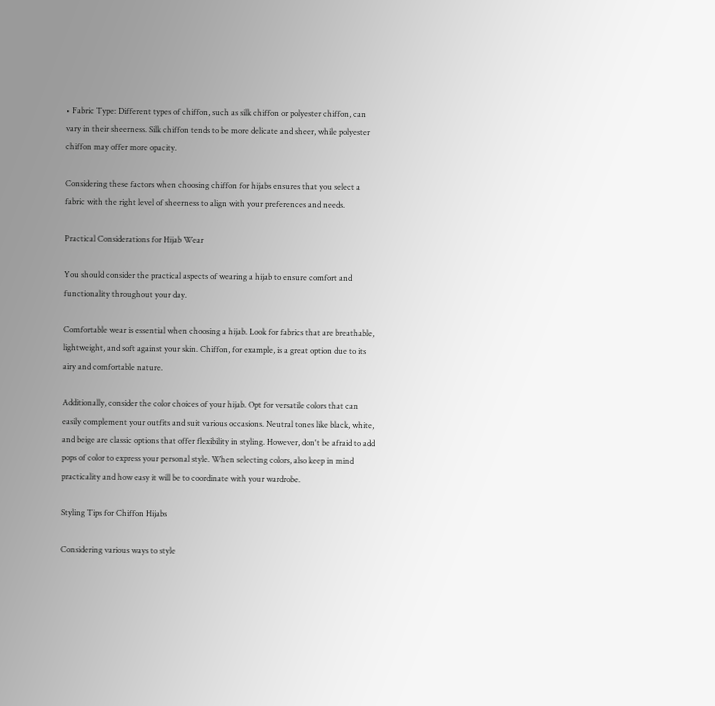• Fabric Type: Different types of chiffon, such as silk chiffon or polyester chiffon, can vary in their sheerness. Silk chiffon tends to be more delicate and sheer, while polyester chiffon may offer more opacity.

Considering these factors when choosing chiffon for hijabs ensures that you select a fabric with the right level of sheerness to align with your preferences and needs.

Practical Considerations for Hijab Wear

You should consider the practical aspects of wearing a hijab to ensure comfort and functionality throughout your day.

Comfortable wear is essential when choosing a hijab. Look for fabrics that are breathable, lightweight, and soft against your skin. Chiffon, for example, is a great option due to its airy and comfortable nature.

Additionally, consider the color choices of your hijab. Opt for versatile colors that can easily complement your outfits and suit various occasions. Neutral tones like black, white, and beige are classic options that offer flexibility in styling. However, don't be afraid to add pops of color to express your personal style. When selecting colors, also keep in mind practicality and how easy it will be to coordinate with your wardrobe.

Styling Tips for Chiffon Hijabs

Considering various ways to style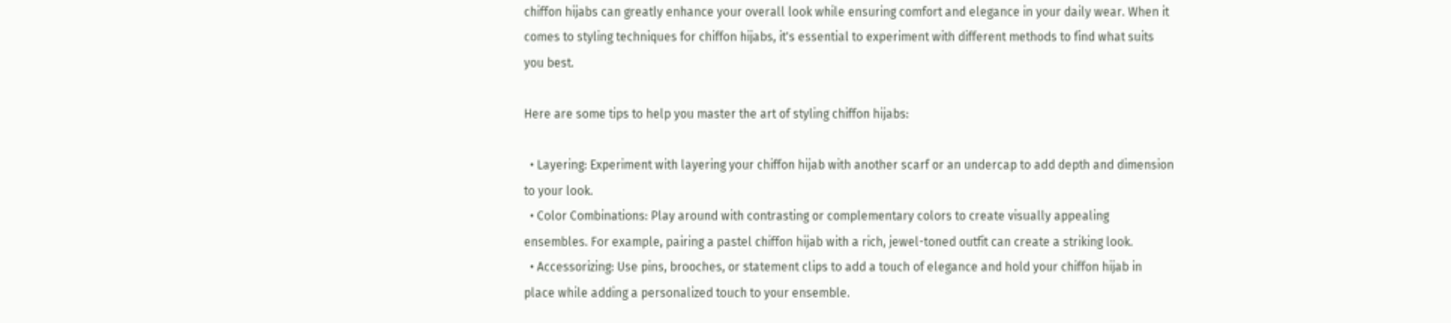chiffon hijabs can greatly enhance your overall look while ensuring comfort and elegance in your daily wear. When it comes to styling techniques for chiffon hijabs, it's essential to experiment with different methods to find what suits you best.

Here are some tips to help you master the art of styling chiffon hijabs:

  • Layering: Experiment with layering your chiffon hijab with another scarf or an undercap to add depth and dimension to your look.
  • Color Combinations: Play around with contrasting or complementary colors to create visually appealing ensembles. For example, pairing a pastel chiffon hijab with a rich, jewel-toned outfit can create a striking look.
  • Accessorizing: Use pins, brooches, or statement clips to add a touch of elegance and hold your chiffon hijab in place while adding a personalized touch to your ensemble.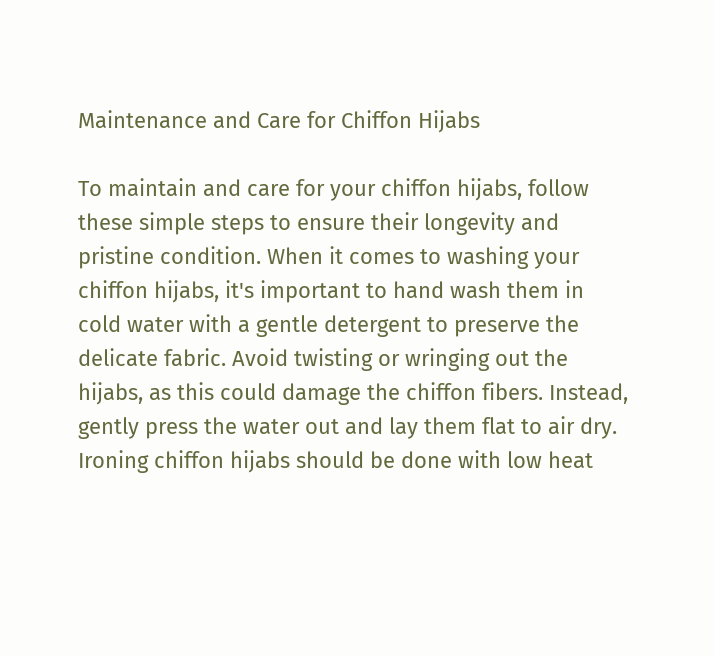Maintenance and Care for Chiffon Hijabs

To maintain and care for your chiffon hijabs, follow these simple steps to ensure their longevity and pristine condition. When it comes to washing your chiffon hijabs, it's important to hand wash them in cold water with a gentle detergent to preserve the delicate fabric. Avoid twisting or wringing out the hijabs, as this could damage the chiffon fibers. Instead, gently press the water out and lay them flat to air dry. Ironing chiffon hijabs should be done with low heat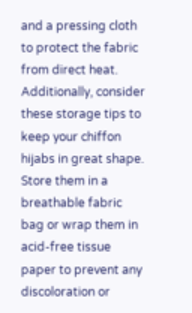and a pressing cloth to protect the fabric from direct heat. Additionally, consider these storage tips to keep your chiffon hijabs in great shape. Store them in a breathable fabric bag or wrap them in acid-free tissue paper to prevent any discoloration or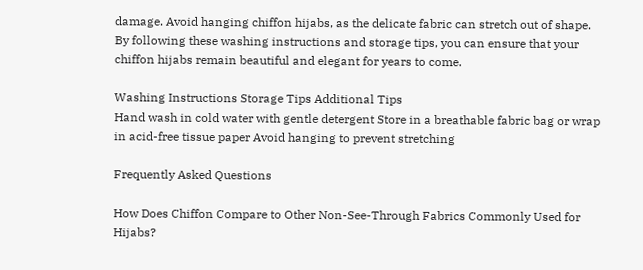damage. Avoid hanging chiffon hijabs, as the delicate fabric can stretch out of shape. By following these washing instructions and storage tips, you can ensure that your chiffon hijabs remain beautiful and elegant for years to come.

Washing Instructions Storage Tips Additional Tips
Hand wash in cold water with gentle detergent Store in a breathable fabric bag or wrap in acid-free tissue paper Avoid hanging to prevent stretching

Frequently Asked Questions

How Does Chiffon Compare to Other Non-See-Through Fabrics Commonly Used for Hijabs?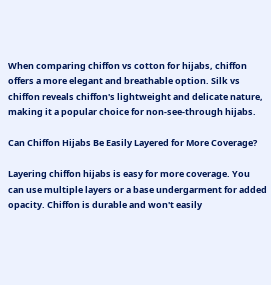When comparing chiffon vs cotton for hijabs, chiffon offers a more elegant and breathable option. Silk vs chiffon reveals chiffon's lightweight and delicate nature, making it a popular choice for non-see-through hijabs.

Can Chiffon Hijabs Be Easily Layered for More Coverage?

Layering chiffon hijabs is easy for more coverage. You can use multiple layers or a base undergarment for added opacity. Chiffon is durable and won't easily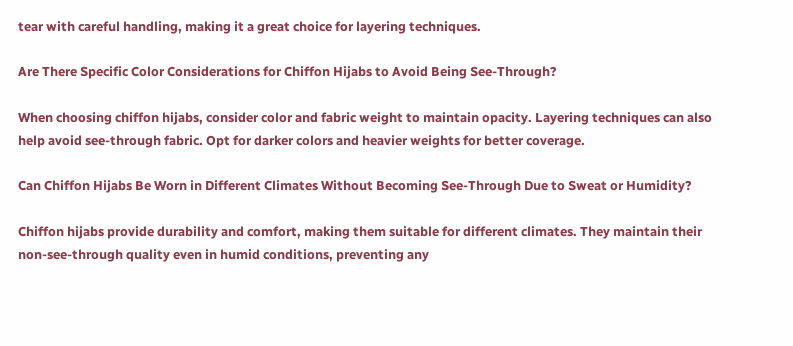tear with careful handling, making it a great choice for layering techniques.

Are There Specific Color Considerations for Chiffon Hijabs to Avoid Being See-Through?

When choosing chiffon hijabs, consider color and fabric weight to maintain opacity. Layering techniques can also help avoid see-through fabric. Opt for darker colors and heavier weights for better coverage.

Can Chiffon Hijabs Be Worn in Different Climates Without Becoming See-Through Due to Sweat or Humidity?

Chiffon hijabs provide durability and comfort, making them suitable for different climates. They maintain their non-see-through quality even in humid conditions, preventing any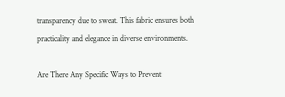transparency due to sweat. This fabric ensures both practicality and elegance in diverse environments.

Are There Any Specific Ways to Prevent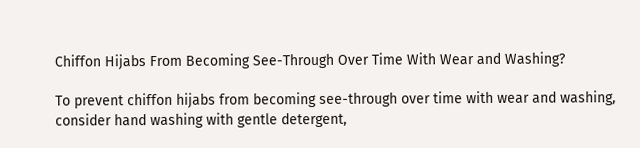Chiffon Hijabs From Becoming See-Through Over Time With Wear and Washing?

To prevent chiffon hijabs from becoming see-through over time with wear and washing, consider hand washing with gentle detergent,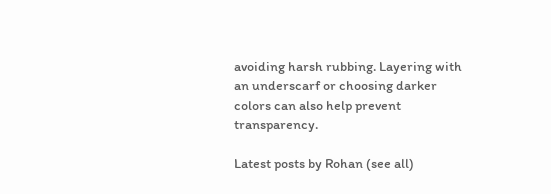avoiding harsh rubbing. Layering with an underscarf or choosing darker colors can also help prevent transparency.

Latest posts by Rohan (see all)